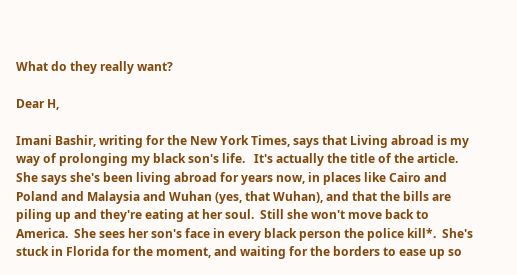What do they really want?

Dear H,

Imani Bashir, writing for the New York Times, says that Living abroad is my way of prolonging my black son's life.   It's actually the title of the article.  She says she's been living abroad for years now, in places like Cairo and Poland and Malaysia and Wuhan (yes, that Wuhan), and that the bills are piling up and they're eating at her soul.  Still she won't move back to America.  She sees her son's face in every black person the police kill*.  She's stuck in Florida for the moment, and waiting for the borders to ease up so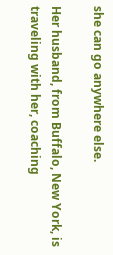she can go anywhere else.

Her husband, from Buffalo, New York, is traveling with her, coaching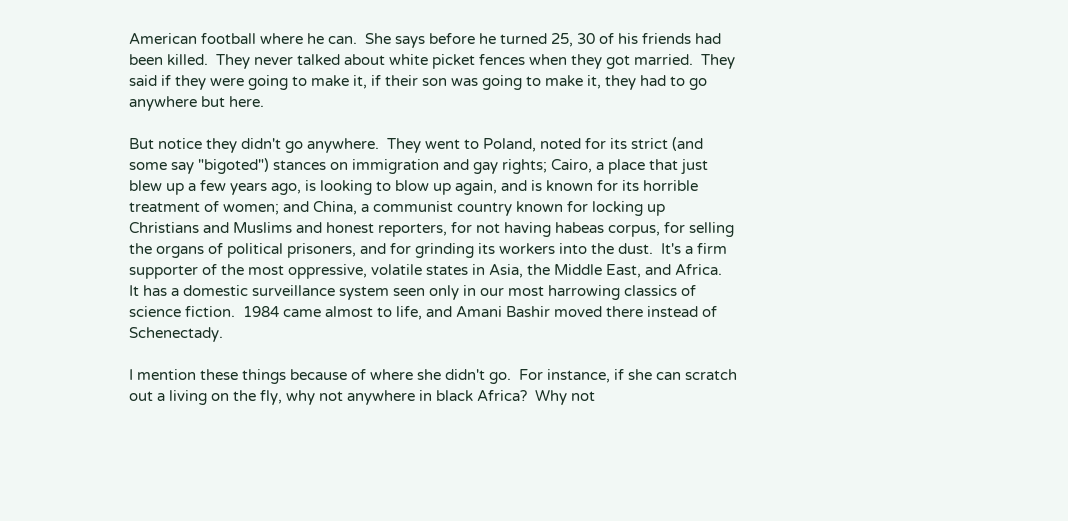American football where he can.  She says before he turned 25, 30 of his friends had been killed.  They never talked about white picket fences when they got married.  They said if they were going to make it, if their son was going to make it, they had to go anywhere but here.

But notice they didn't go anywhere.  They went to Poland, noted for its strict (and some say "bigoted") stances on immigration and gay rights; Cairo, a place that just blew up a few years ago, is looking to blow up again, and is known for its horrible treatment of women; and China, a communist country known for locking up Christians and Muslims and honest reporters, for not having habeas corpus, for selling the organs of political prisoners, and for grinding its workers into the dust.  It's a firm supporter of the most oppressive, volatile states in Asia, the Middle East, and Africa.  It has a domestic surveillance system seen only in our most harrowing classics of science fiction.  1984 came almost to life, and Amani Bashir moved there instead of Schenectady.

I mention these things because of where she didn't go.  For instance, if she can scratch out a living on the fly, why not anywhere in black Africa?  Why not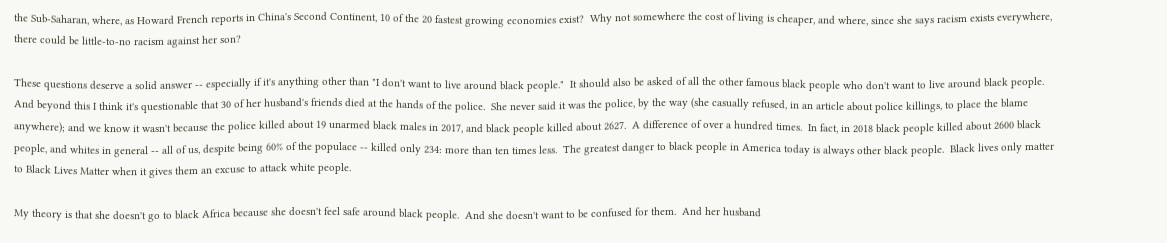the Sub-Saharan, where, as Howard French reports in China's Second Continent, 10 of the 20 fastest growing economies exist?  Why not somewhere the cost of living is cheaper, and where, since she says racism exists everywhere, there could be little-to-no racism against her son?

These questions deserve a solid answer -- especially if it's anything other than "I don't want to live around black people."  It should also be asked of all the other famous black people who don't want to live around black people.  And beyond this I think it's questionable that 30 of her husband's friends died at the hands of the police.  She never said it was the police, by the way (she casually refused, in an article about police killings, to place the blame anywhere); and we know it wasn't because the police killed about 19 unarmed black males in 2017, and black people killed about 2627.  A difference of over a hundred times.  In fact, in 2018 black people killed about 2600 black people, and whites in general -- all of us, despite being 60% of the populace -- killed only 234: more than ten times less.  The greatest danger to black people in America today is always other black people.  Black lives only matter to Black Lives Matter when it gives them an excuse to attack white people.

My theory is that she doesn't go to black Africa because she doesn't feel safe around black people.  And she doesn't want to be confused for them.  And her husband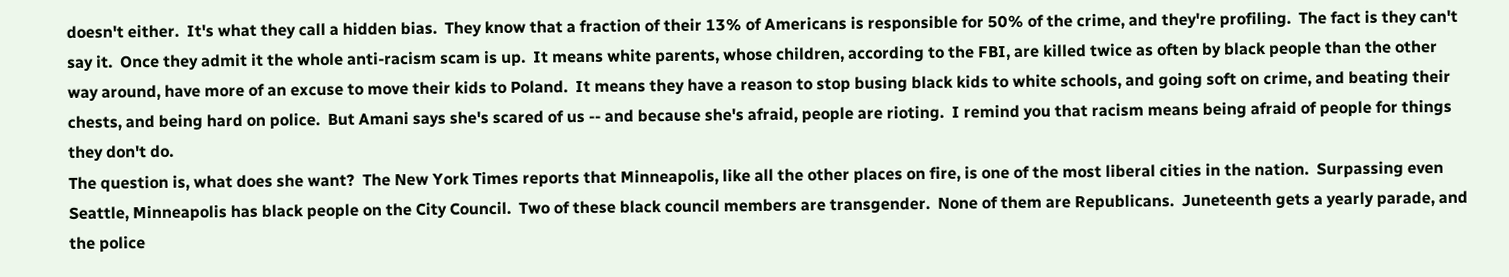doesn't either.  It's what they call a hidden bias.  They know that a fraction of their 13% of Americans is responsible for 50% of the crime, and they're profiling.  The fact is they can't say it.  Once they admit it the whole anti-racism scam is up.  It means white parents, whose children, according to the FBI, are killed twice as often by black people than the other way around, have more of an excuse to move their kids to Poland.  It means they have a reason to stop busing black kids to white schools, and going soft on crime, and beating their chests, and being hard on police.  But Amani says she's scared of us -- and because she's afraid, people are rioting.  I remind you that racism means being afraid of people for things they don't do.
The question is, what does she want?  The New York Times reports that Minneapolis, like all the other places on fire, is one of the most liberal cities in the nation.  Surpassing even Seattle, Minneapolis has black people on the City Council.  Two of these black council members are transgender.  None of them are Republicans.  Juneteenth gets a yearly parade, and the police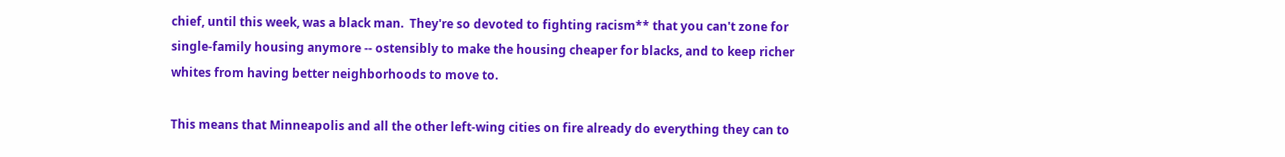chief, until this week, was a black man.  They're so devoted to fighting racism** that you can't zone for single-family housing anymore -- ostensibly to make the housing cheaper for blacks, and to keep richer whites from having better neighborhoods to move to.

This means that Minneapolis and all the other left-wing cities on fire already do everything they can to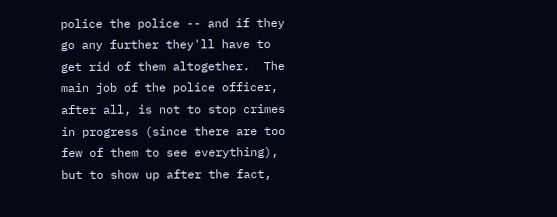police the police -- and if they go any further they'll have to get rid of them altogether.  The main job of the police officer, after all, is not to stop crimes in progress (since there are too few of them to see everything), but to show up after the fact,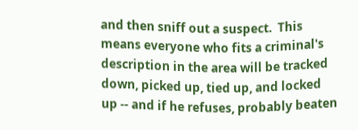and then sniff out a suspect.  This means everyone who fits a criminal's description in the area will be tracked down, picked up, tied up, and locked up -- and if he refuses, probably beaten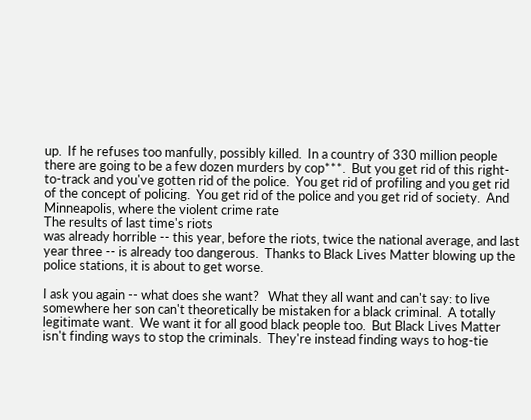up.  If he refuses too manfully, possibly killed.  In a country of 330 million people there are going to be a few dozen murders by cop***.  But you get rid of this right-to-track and you've gotten rid of the police.  You get rid of profiling and you get rid of the concept of policing.  You get rid of the police and you get rid of society.  And Minneapolis, where the violent crime rate
The results of last time's riots
was already horrible -- this year, before the riots, twice the national average, and last year three -- is already too dangerous.  Thanks to Black Lives Matter blowing up the police stations, it is about to get worse.

I ask you again -- what does she want?   What they all want and can't say: to live somewhere her son can't theoretically be mistaken for a black criminal.  A totally legitimate want.  We want it for all good black people too.  But Black Lives Matter isn't finding ways to stop the criminals.  They're instead finding ways to hog-tie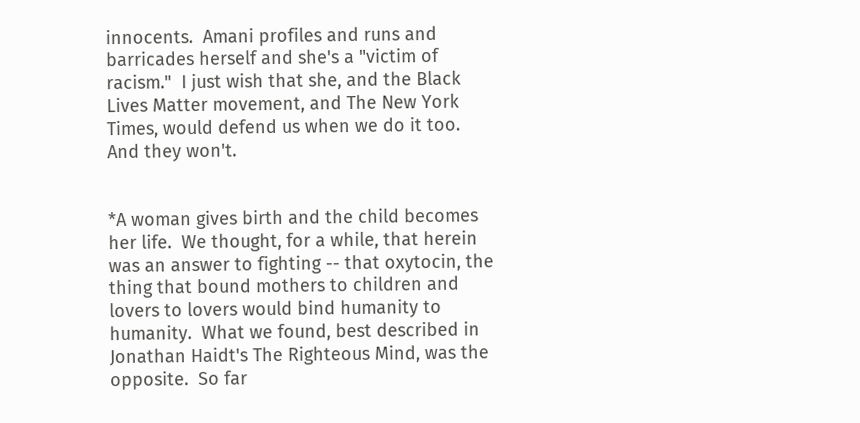innocents.  Amani profiles and runs and barricades herself and she's a "victim of racism."  I just wish that she, and the Black Lives Matter movement, and The New York Times, would defend us when we do it too.  And they won't.


*A woman gives birth and the child becomes her life.  We thought, for a while, that herein was an answer to fighting -- that oxytocin, the thing that bound mothers to children and lovers to lovers would bind humanity to humanity.  What we found, best described in Jonathan Haidt's The Righteous Mind, was the opposite.  So far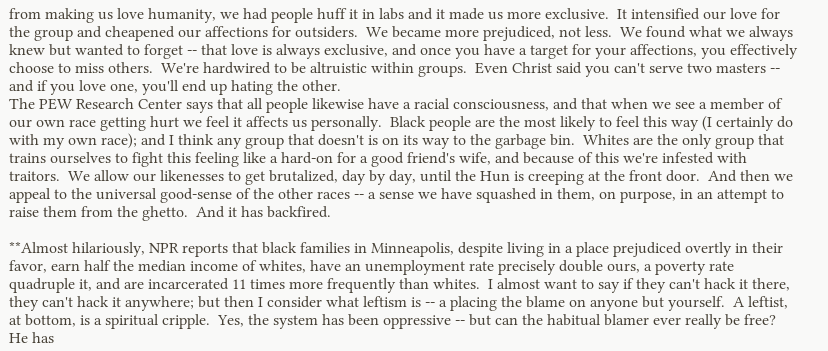from making us love humanity, we had people huff it in labs and it made us more exclusive.  It intensified our love for the group and cheapened our affections for outsiders.  We became more prejudiced, not less.  We found what we always knew but wanted to forget -- that love is always exclusive, and once you have a target for your affections, you effectively choose to miss others.  We're hardwired to be altruistic within groups.  Even Christ said you can't serve two masters -- and if you love one, you'll end up hating the other.
The PEW Research Center says that all people likewise have a racial consciousness, and that when we see a member of our own race getting hurt we feel it affects us personally.  Black people are the most likely to feel this way (I certainly do with my own race); and I think any group that doesn't is on its way to the garbage bin.  Whites are the only group that trains ourselves to fight this feeling like a hard-on for a good friend's wife, and because of this we're infested with traitors.  We allow our likenesses to get brutalized, day by day, until the Hun is creeping at the front door.  And then we appeal to the universal good-sense of the other races -- a sense we have squashed in them, on purpose, in an attempt to raise them from the ghetto.  And it has backfired.

**Almost hilariously, NPR reports that black families in Minneapolis, despite living in a place prejudiced overtly in their favor, earn half the median income of whites, have an unemployment rate precisely double ours, a poverty rate quadruple it, and are incarcerated 11 times more frequently than whites.  I almost want to say if they can't hack it there, they can't hack it anywhere; but then I consider what leftism is -- a placing the blame on anyone but yourself.  A leftist, at bottom, is a spiritual cripple.  Yes, the system has been oppressive -- but can the habitual blamer ever really be free?  He has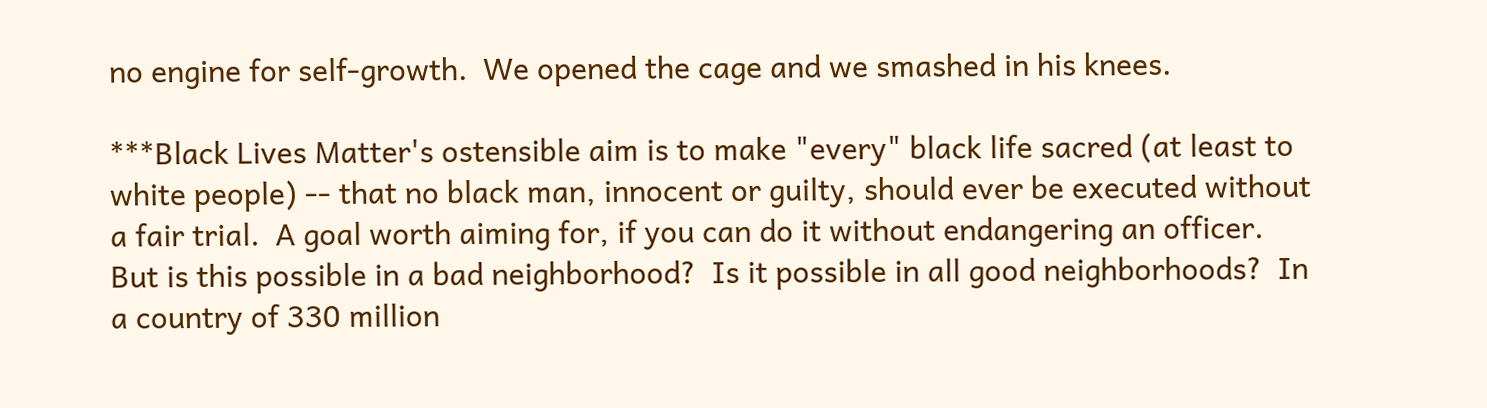no engine for self-growth.  We opened the cage and we smashed in his knees.

***Black Lives Matter's ostensible aim is to make "every" black life sacred (at least to white people) -- that no black man, innocent or guilty, should ever be executed without a fair trial.  A goal worth aiming for, if you can do it without endangering an officer.  But is this possible in a bad neighborhood?  Is it possible in all good neighborhoods?  In a country of 330 million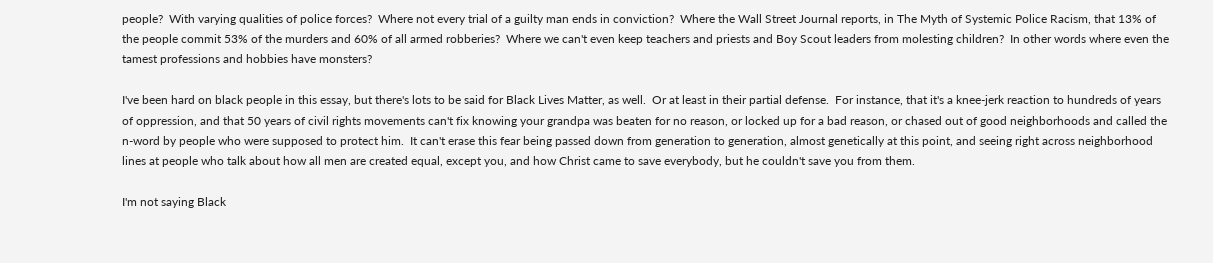people?  With varying qualities of police forces?  Where not every trial of a guilty man ends in conviction?  Where the Wall Street Journal reports, in The Myth of Systemic Police Racism, that 13% of the people commit 53% of the murders and 60% of all armed robberies?  Where we can't even keep teachers and priests and Boy Scout leaders from molesting children?  In other words where even the tamest professions and hobbies have monsters?

I've been hard on black people in this essay, but there's lots to be said for Black Lives Matter, as well.  Or at least in their partial defense.  For instance, that it's a knee-jerk reaction to hundreds of years of oppression, and that 50 years of civil rights movements can't fix knowing your grandpa was beaten for no reason, or locked up for a bad reason, or chased out of good neighborhoods and called the n-word by people who were supposed to protect him.  It can't erase this fear being passed down from generation to generation, almost genetically at this point, and seeing right across neighborhood lines at people who talk about how all men are created equal, except you, and how Christ came to save everybody, but he couldn't save you from them.

I'm not saying Black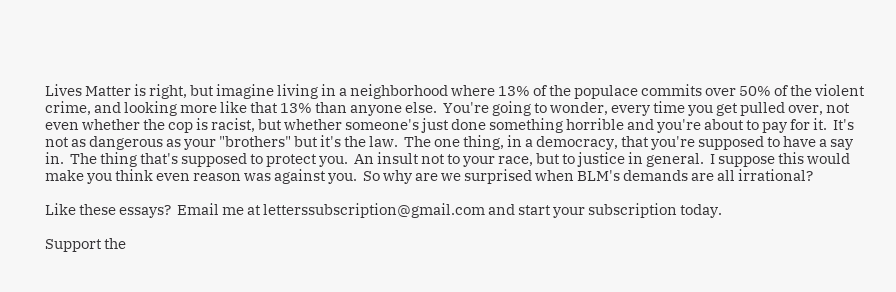Lives Matter is right, but imagine living in a neighborhood where 13% of the populace commits over 50% of the violent crime, and looking more like that 13% than anyone else.  You're going to wonder, every time you get pulled over, not even whether the cop is racist, but whether someone's just done something horrible and you're about to pay for it.  It's not as dangerous as your "brothers" but it's the law.  The one thing, in a democracy, that you're supposed to have a say in.  The thing that's supposed to protect you.  An insult not to your race, but to justice in general.  I suppose this would make you think even reason was against you.  So why are we surprised when BLM's demands are all irrational?

Like these essays?  Email me at letterssubscription@gmail.com and start your subscription today.

Support the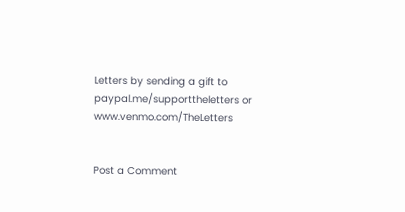Letters by sending a gift to paypal.me/supporttheletters or www.venmo.com/TheLetters


Post a Comment